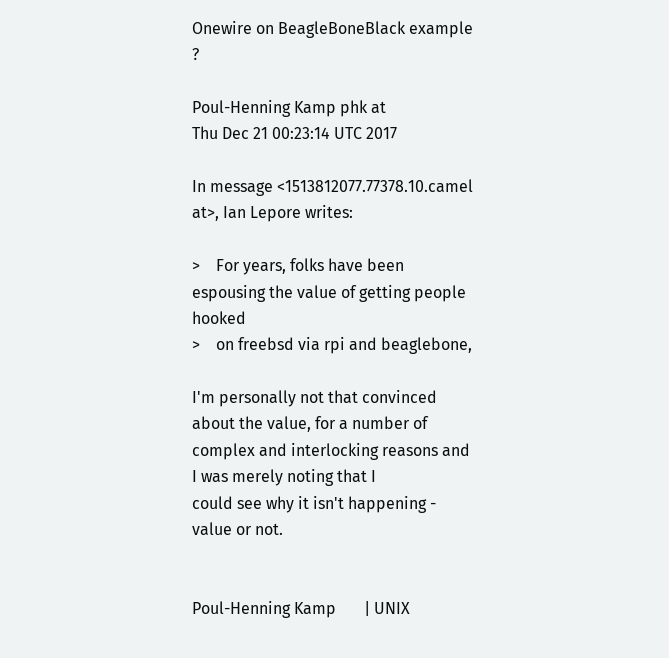Onewire on BeagleBoneBlack example ?

Poul-Henning Kamp phk at
Thu Dec 21 00:23:14 UTC 2017

In message <1513812077.77378.10.camel at>, Ian Lepore writes:

>    For years, folks have been espousing the value of getting people hooked
>    on freebsd via rpi and beaglebone,

I'm personally not that convinced about the value, for a number of
complex and interlocking reasons and I was merely noting that I
could see why it isn't happening - value or not.


Poul-Henning Kamp       | UNIX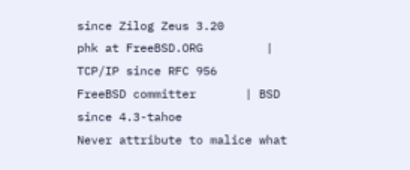since Zilog Zeus 3.20
phk at FreeBSD.ORG         | TCP/IP since RFC 956
FreeBSD committer       | BSD since 4.3-tahoe
Never attribute to malice what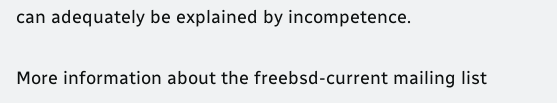can adequately be explained by incompetence.

More information about the freebsd-current mailing list